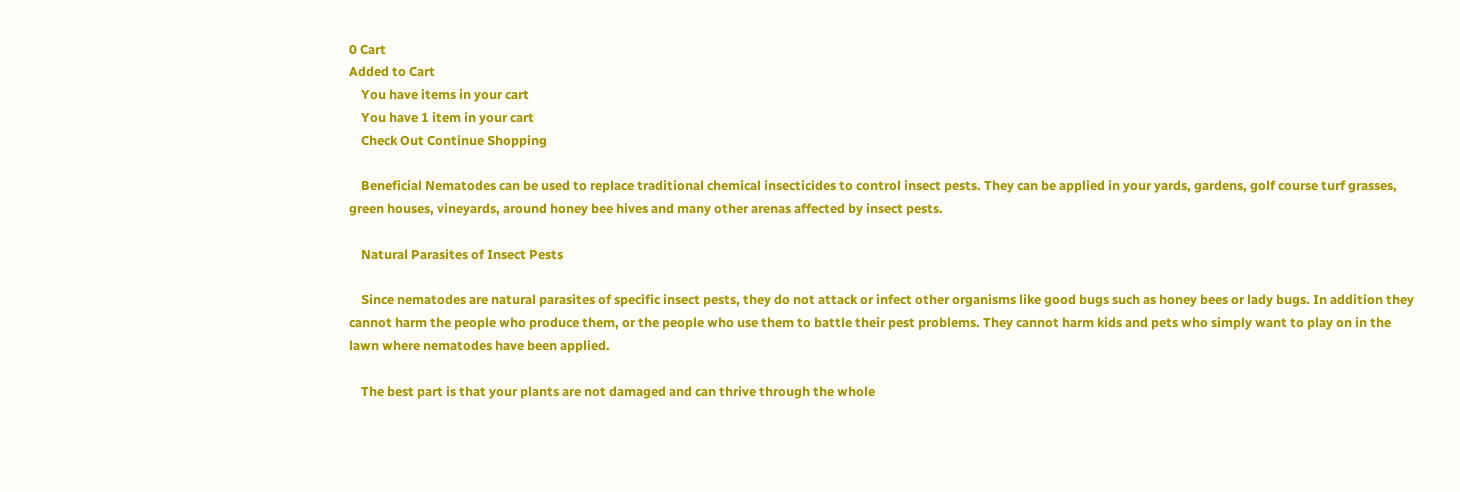0 Cart
Added to Cart
    You have items in your cart
    You have 1 item in your cart
    Check Out Continue Shopping

    Beneficial Nematodes can be used to replace traditional chemical insecticides to control insect pests. They can be applied in your yards, gardens, golf course turf grasses, green houses, vineyards, around honey bee hives and many other arenas affected by insect pests.

    Natural Parasites of Insect Pests

    Since nematodes are natural parasites of specific insect pests, they do not attack or infect other organisms like good bugs such as honey bees or lady bugs. In addition they cannot harm the people who produce them, or the people who use them to battle their pest problems. They cannot harm kids and pets who simply want to play on in the lawn where nematodes have been applied.

    The best part is that your plants are not damaged and can thrive through the whole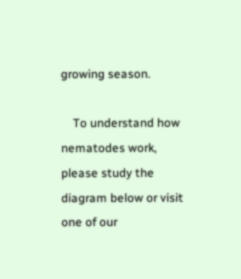growing season.

    To understand how nematodes work, please study the diagram below or visit one of our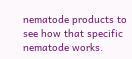nematode products to see how that specific nematode works.